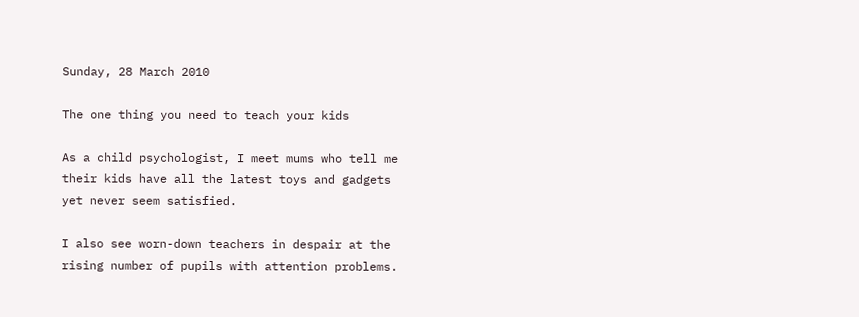Sunday, 28 March 2010

The one thing you need to teach your kids

As a child psychologist, I meet mums who tell me their kids have all the latest toys and gadgets yet never seem satisfied.

I also see worn-down teachers in despair at the rising number of pupils with attention problems.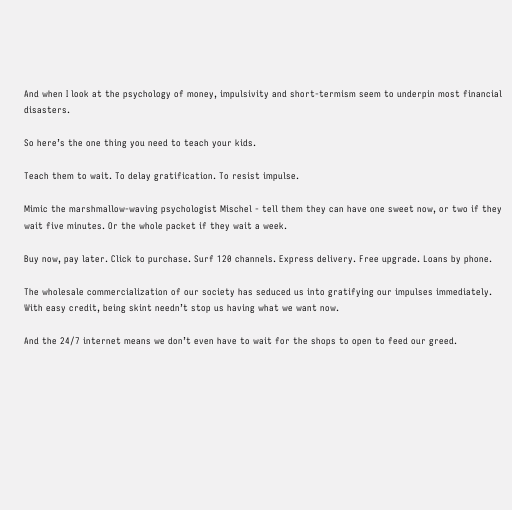And when I look at the psychology of money, impulsivity and short-termism seem to underpin most financial disasters.

So here’s the one thing you need to teach your kids.

Teach them to wait. To delay gratification. To resist impulse.

Mimic the marshmallow-waving psychologist Mischel - tell them they can have one sweet now, or two if they wait five minutes. Or the whole packet if they wait a week.

Buy now, pay later. Click to purchase. Surf 120 channels. Express delivery. Free upgrade. Loans by phone.

The wholesale commercialization of our society has seduced us into gratifying our impulses immediately. With easy credit, being skint needn’t stop us having what we want now.

And the 24/7 internet means we don’t even have to wait for the shops to open to feed our greed.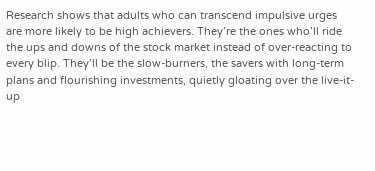Research shows that adults who can transcend impulsive urges are more likely to be high achievers. They’re the ones who’ll ride the ups and downs of the stock market instead of over-reacting to every blip. They’ll be the slow-burners, the savers with long-term plans and flourishing investments, quietly gloating over the live-it-up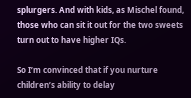splurgers. And with kids, as Mischel found, those who can sit it out for the two sweets turn out to have higher IQs.

So I’m convinced that if you nurture children’s ability to delay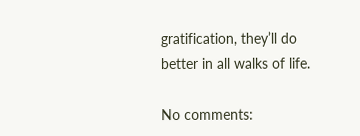gratification, they’ll do better in all walks of life.

No comments: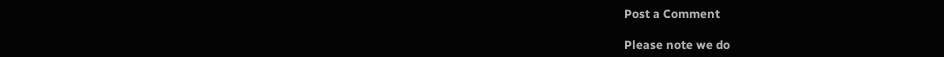Post a Comment

Please note we do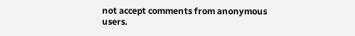not accept comments from anonymous users.